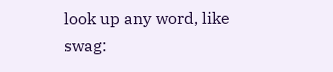look up any word, like swag: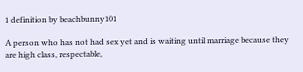1 definition by beachbunny101

A person who has not had sex yet and is waiting until marriage because they are high class, respectable,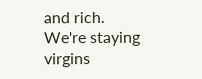and rich.
We're staying virgins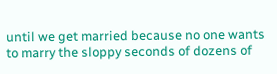until we get married because no one wants to marry the sloppy seconds of dozens of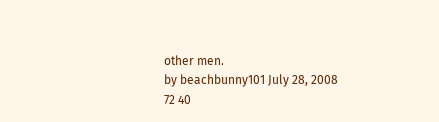other men.
by beachbunny101 July 28, 2008
72 40